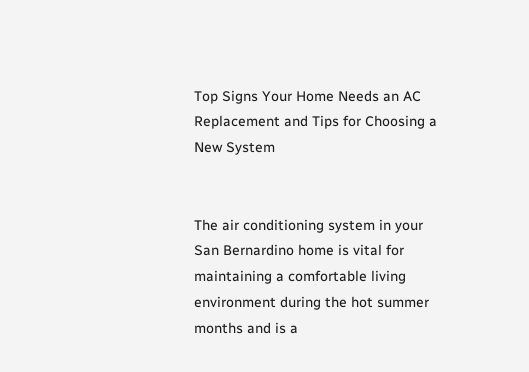Top Signs Your Home Needs an AC Replacement and Tips for Choosing a New System


The air conditioning system in your San Bernardino home is vital for maintaining a comfortable living environment during the hot summer months and is a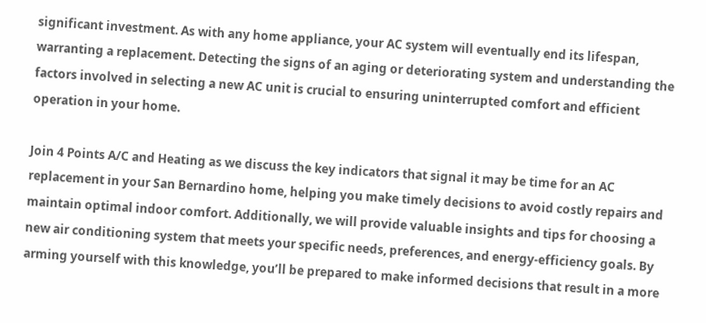significant investment. As with any home appliance, your AC system will eventually end its lifespan, warranting a replacement. Detecting the signs of an aging or deteriorating system and understanding the factors involved in selecting a new AC unit is crucial to ensuring uninterrupted comfort and efficient operation in your home.

Join 4 Points A/C and Heating as we discuss the key indicators that signal it may be time for an AC replacement in your San Bernardino home, helping you make timely decisions to avoid costly repairs and maintain optimal indoor comfort. Additionally, we will provide valuable insights and tips for choosing a new air conditioning system that meets your specific needs, preferences, and energy-efficiency goals. By arming yourself with this knowledge, you’ll be prepared to make informed decisions that result in a more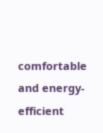comfortable and energy-efficient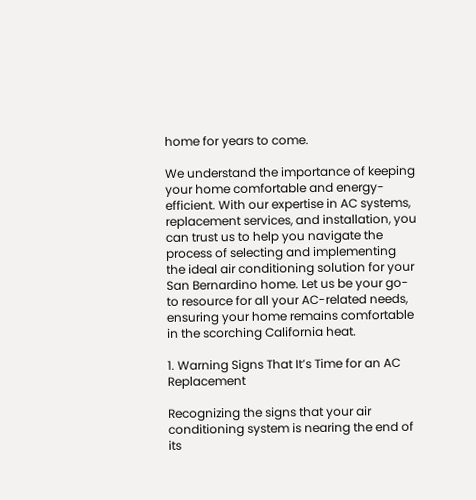home for years to come.

We understand the importance of keeping your home comfortable and energy-efficient. With our expertise in AC systems, replacement services, and installation, you can trust us to help you navigate the process of selecting and implementing the ideal air conditioning solution for your San Bernardino home. Let us be your go-to resource for all your AC-related needs, ensuring your home remains comfortable in the scorching California heat.

1. Warning Signs That It’s Time for an AC Replacement

Recognizing the signs that your air conditioning system is nearing the end of its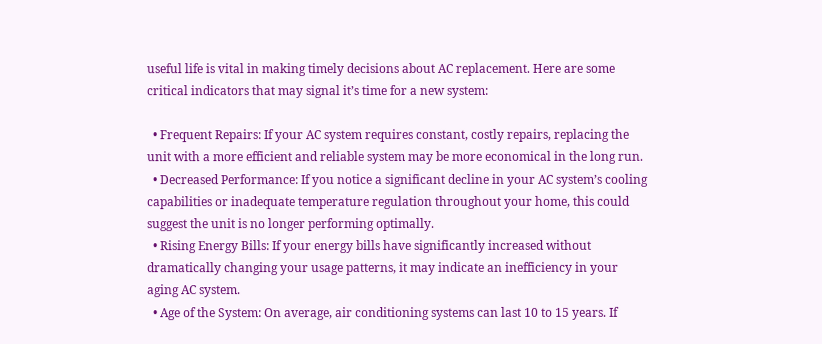useful life is vital in making timely decisions about AC replacement. Here are some critical indicators that may signal it’s time for a new system:

  • Frequent Repairs: If your AC system requires constant, costly repairs, replacing the unit with a more efficient and reliable system may be more economical in the long run.
  • Decreased Performance: If you notice a significant decline in your AC system’s cooling capabilities or inadequate temperature regulation throughout your home, this could suggest the unit is no longer performing optimally.
  • Rising Energy Bills: If your energy bills have significantly increased without dramatically changing your usage patterns, it may indicate an inefficiency in your aging AC system.
  • Age of the System: On average, air conditioning systems can last 10 to 15 years. If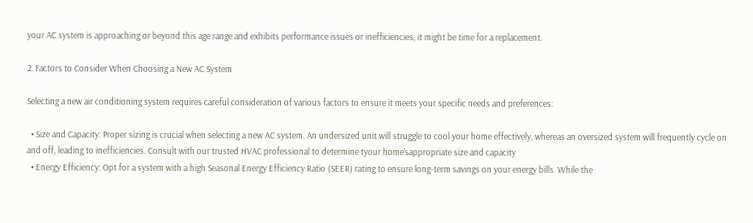your AC system is approaching or beyond this age range and exhibits performance issues or inefficiencies, it might be time for a replacement.

2. Factors to Consider When Choosing a New AC System

Selecting a new air conditioning system requires careful consideration of various factors to ensure it meets your specific needs and preferences:

  • Size and Capacity: Proper sizing is crucial when selecting a new AC system. An undersized unit will struggle to cool your home effectively, whereas an oversized system will frequently cycle on and off, leading to inefficiencies. Consult with our trusted HVAC professional to determine tyour home’sappropriate size and capacity
  • Energy Efficiency: Opt for a system with a high Seasonal Energy Efficiency Ratio (SEER) rating to ensure long-term savings on your energy bills. While the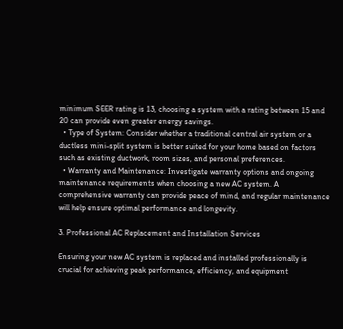minimum SEER rating is 13, choosing a system with a rating between 15 and 20 can provide even greater energy savings.
  • Type of System: Consider whether a traditional central air system or a ductless mini-split system is better suited for your home based on factors such as existing ductwork, room sizes, and personal preferences.
  • Warranty and Maintenance: Investigate warranty options and ongoing maintenance requirements when choosing a new AC system. A comprehensive warranty can provide peace of mind, and regular maintenance will help ensure optimal performance and longevity.

3. Professional AC Replacement and Installation Services

Ensuring your new AC system is replaced and installed professionally is crucial for achieving peak performance, efficiency, and equipment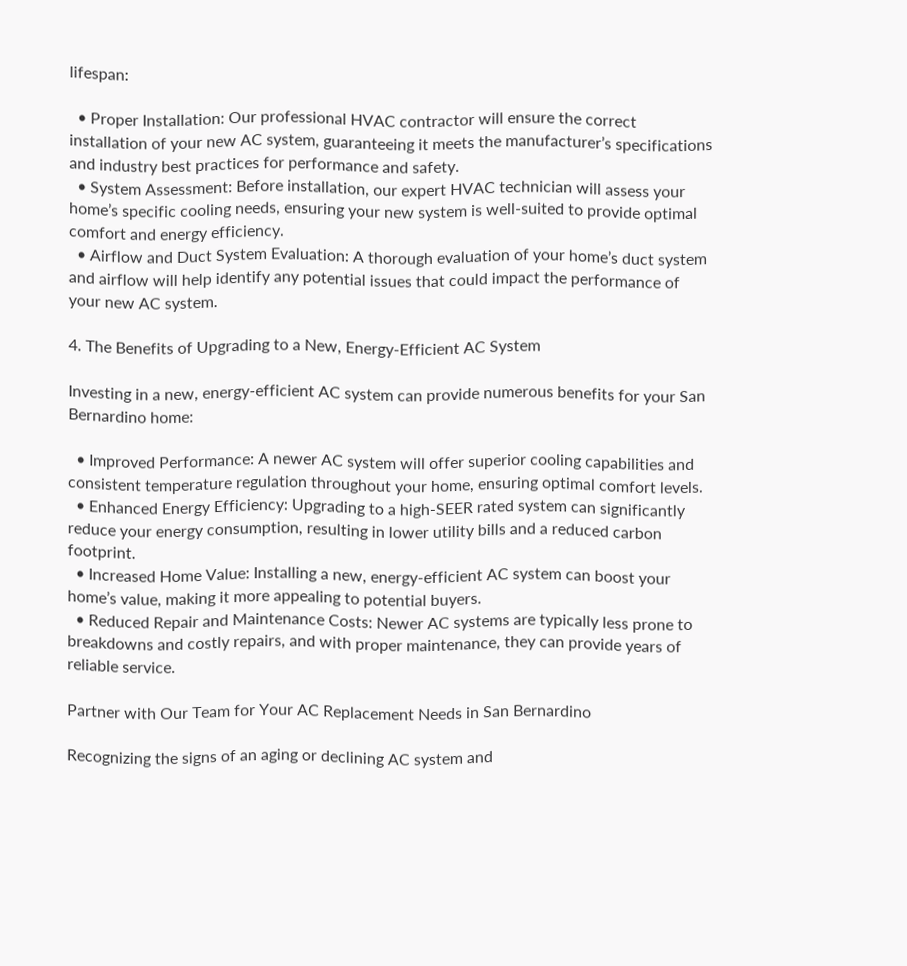lifespan:

  • Proper Installation: Our professional HVAC contractor will ensure the correct installation of your new AC system, guaranteeing it meets the manufacturer’s specifications and industry best practices for performance and safety.
  • System Assessment: Before installation, our expert HVAC technician will assess your home’s specific cooling needs, ensuring your new system is well-suited to provide optimal comfort and energy efficiency.
  • Airflow and Duct System Evaluation: A thorough evaluation of your home’s duct system and airflow will help identify any potential issues that could impact the performance of your new AC system.

4. The Benefits of Upgrading to a New, Energy-Efficient AC System

Investing in a new, energy-efficient AC system can provide numerous benefits for your San Bernardino home:

  • Improved Performance: A newer AC system will offer superior cooling capabilities and consistent temperature regulation throughout your home, ensuring optimal comfort levels.
  • Enhanced Energy Efficiency: Upgrading to a high-SEER rated system can significantly reduce your energy consumption, resulting in lower utility bills and a reduced carbon footprint.
  • Increased Home Value: Installing a new, energy-efficient AC system can boost your home’s value, making it more appealing to potential buyers.
  • Reduced Repair and Maintenance Costs: Newer AC systems are typically less prone to breakdowns and costly repairs, and with proper maintenance, they can provide years of reliable service.

Partner with Our Team for Your AC Replacement Needs in San Bernardino

Recognizing the signs of an aging or declining AC system and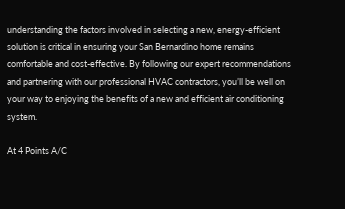understanding the factors involved in selecting a new, energy-efficient solution is critical in ensuring your San Bernardino home remains comfortable and cost-effective. By following our expert recommendations and partnering with our professional HVAC contractors, you’ll be well on your way to enjoying the benefits of a new and efficient air conditioning system.

At 4 Points A/C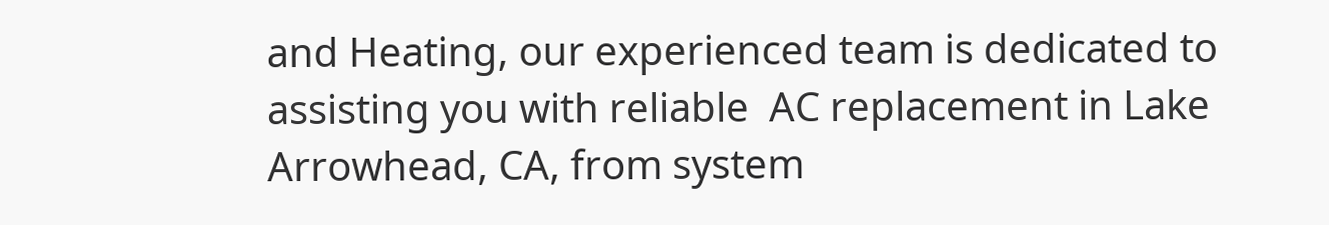and Heating, our experienced team is dedicated to assisting you with reliable  AC replacement in Lake Arrowhead, CA, from system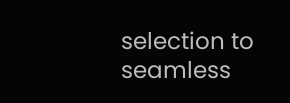selection to seamless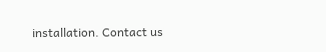installation. Contact us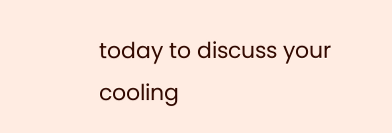today to discuss your cooling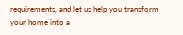requirements, and let us help you transform your home into a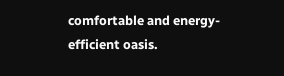comfortable and energy-efficient oasis.